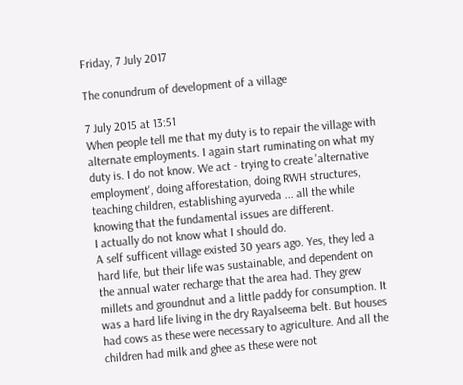Friday, 7 July 2017

The conundrum of development of a village

7 July 2015 at 13:51
When people tell me that my duty is to repair the village with alternate employments. I again start ruminating on what my duty is. I do not know. We act - trying to create 'alternative employment', doing afforestation, doing RWH structures, teaching children, establishing ayurveda ... all the while knowing that the fundamental issues are different.
I actually do not know what I should do.
A self sufficent village existed 30 years ago. Yes, they led a hard life, but their life was sustainable, and dependent on the annual water recharge that the area had. They grew millets and groundnut and a little paddy for consumption. It was a hard life living in the dry Rayalseema belt. But houses had cows as these were necessary to agriculture. And all the children had milk and ghee as these were not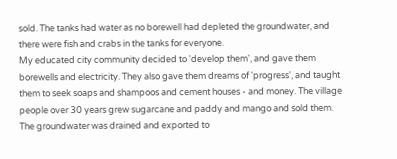sold. The tanks had water as no borewell had depleted the groundwater, and there were fish and crabs in the tanks for everyone.
My educated city community decided to 'develop them', and gave them borewells and electricity. They also gave them dreams of 'progress', and taught them to seek soaps and shampoos and cement houses - and money. The village people over 30 years grew sugarcane and paddy and mango and sold them. The groundwater was drained and exported to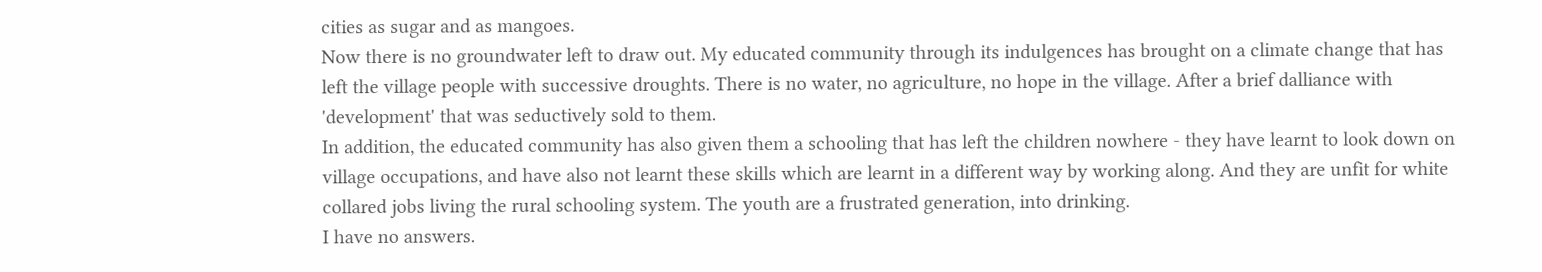cities as sugar and as mangoes.
Now there is no groundwater left to draw out. My educated community through its indulgences has brought on a climate change that has left the village people with successive droughts. There is no water, no agriculture, no hope in the village. After a brief dalliance with 'development' that was seductively sold to them.
In addition, the educated community has also given them a schooling that has left the children nowhere - they have learnt to look down on village occupations, and have also not learnt these skills which are learnt in a different way by working along. And they are unfit for white collared jobs living the rural schooling system. The youth are a frustrated generation, into drinking.
I have no answers.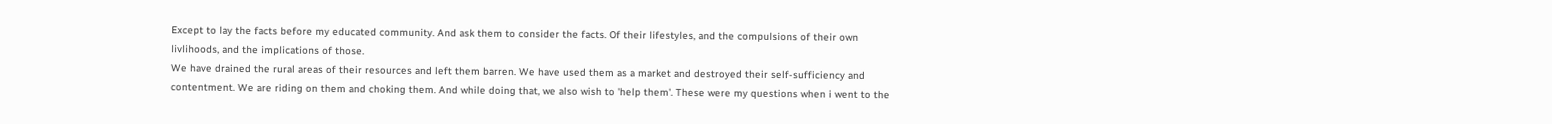Except to lay the facts before my educated community. And ask them to consider the facts. Of their lifestyles, and the compulsions of their own livlihoods, and the implications of those.
We have drained the rural areas of their resources and left them barren. We have used them as a market and destroyed their self-sufficiency and contentment. We are riding on them and choking them. And while doing that, we also wish to 'help them'. These were my questions when i went to the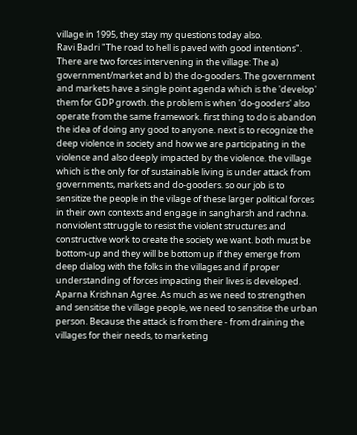village in 1995, they stay my questions today also.
Ravi Badri "The road to hell is paved with good intentions". There are two forces intervening in the village: The a) government/market and b) the do-gooders. The government and markets have a single point agenda which is the 'develop' them for GDP growth. the problem is when 'do-gooders' also operate from the same framework. first thing to do is abandon the idea of doing any good to anyone. next is to recognize the deep violence in society and how we are participating in the violence and also deeply impacted by the violence. the village which is the only for of sustainable living is under attack from governments, markets and do-gooders. so our job is to sensitize the people in the vilage of these larger political forces in their own contexts and engage in sangharsh and rachna. nonviolent sttruggle to resist the violent structures and constructive work to create the society we want. both must be bottom-up and they will be bottom up if they emerge from deep dialog with the folks in the villages and if proper understanding of forces impacting their lives is developed.
Aparna Krishnan Agree. As much as we need to strengthen and sensitise the village people, we need to sensitise the urban person. Because the attack is from there - from draining the villages for their needs, to marketing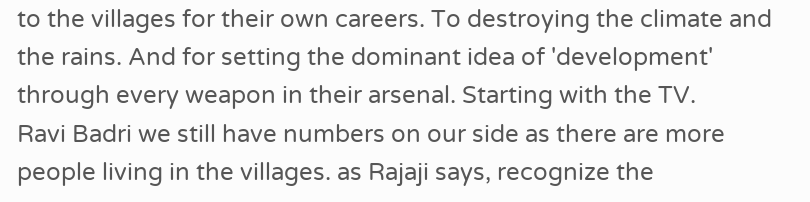to the villages for their own careers. To destroying the climate and the rains. And for setting the dominant idea of 'development' through every weapon in their arsenal. Starting with the TV.
Ravi Badri we still have numbers on our side as there are more people living in the villages. as Rajaji says, recognize the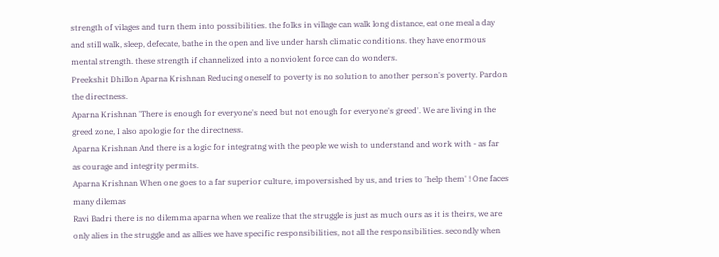strength of vilages and turn them into possibilities. the folks in village can walk long distance, eat one meal a day and still walk, sleep, defecate, bathe in the open and live under harsh climatic conditions. they have enormous mental strength. these strength if channelized into a nonviolent force can do wonders.
Preekshit Dhillon Aparna Krishnan Reducing oneself to poverty is no solution to another person's poverty. Pardon the directness.
Aparna Krishnan 'There is enough for everyone's need but not enough for everyone's greed'. We are living in the greed zone, I also apologie for the directness.
Aparna Krishnan And there is a logic for integratng with the people we wish to understand and work with - as far as courage and integrity permits.
Aparna Krishnan When one goes to a far superior culture, impoversished by us, and tries to 'help them' ! One faces many dilemas
Ravi Badri there is no dilemma aparna when we realize that the struggle is just as much ours as it is theirs, we are only alies in the struggle and as allies we have specific responsibilities, not all the responsibilities. secondly when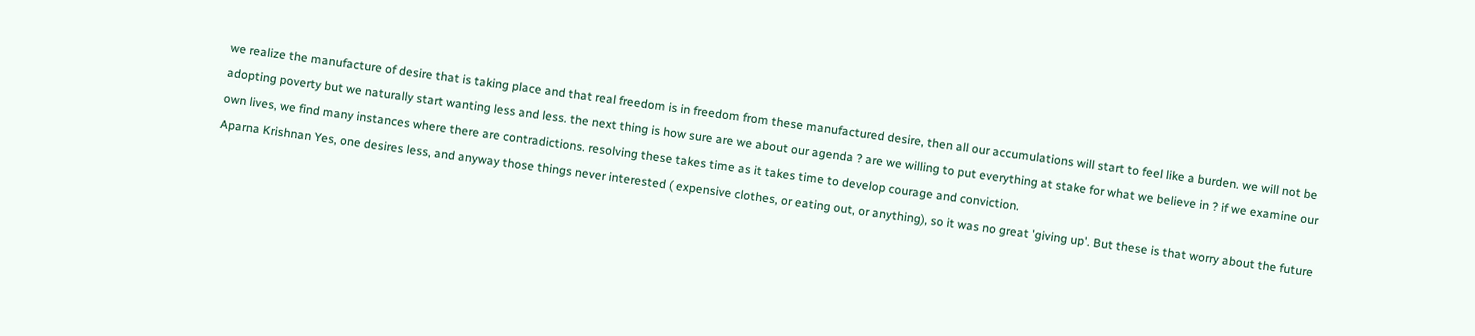we realize the manufacture of desire that is taking place and that real freedom is in freedom from these manufactured desire, then all our accumulations will start to feel like a burden. we will not be adopting poverty but we naturally start wanting less and less. the next thing is how sure are we about our agenda ? are we willing to put everything at stake for what we believe in ? if we examine our own lives, we find many instances where there are contradictions. resolving these takes time as it takes time to develop courage and conviction.
Aparna Krishnan Yes, one desires less, and anyway those things never interested ( expensive clothes, or eating out, or anything), so it was no great 'giving up'. But these is that worry about the future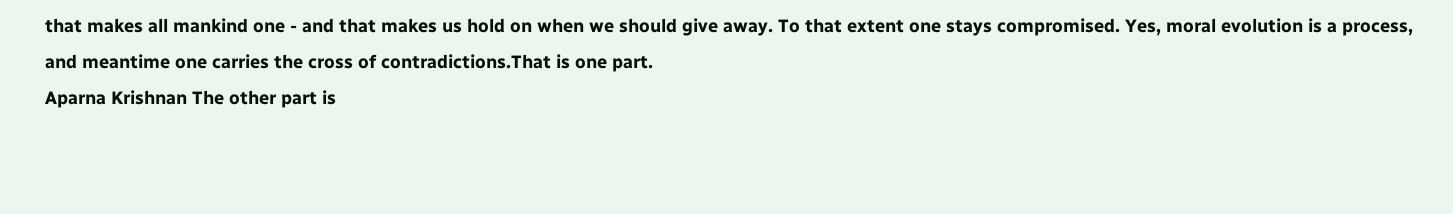that makes all mankind one - and that makes us hold on when we should give away. To that extent one stays compromised. Yes, moral evolution is a process, and meantime one carries the cross of contradictions.That is one part.
Aparna Krishnan The other part is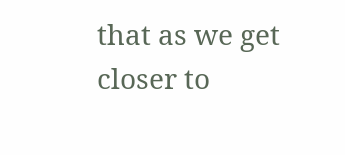that as we get closer to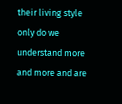their living style only do we understand more and more and are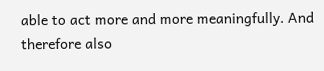able to act more and more meaningfully. And therefore also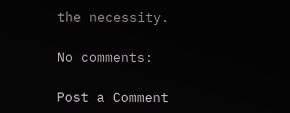the necessity.

No comments:

Post a Comment